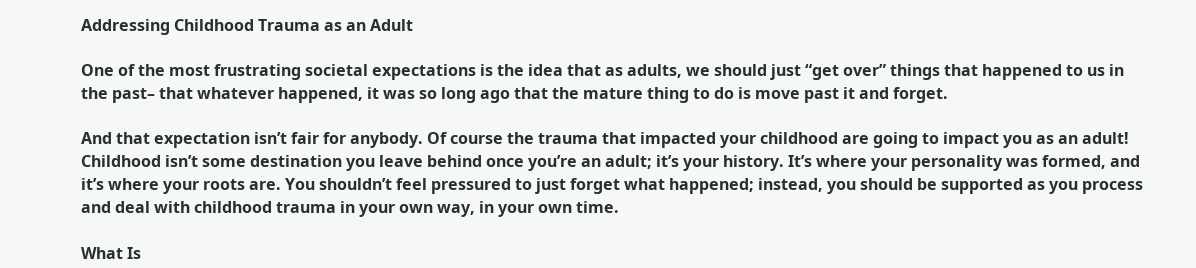Addressing Childhood Trauma as an Adult

One of the most frustrating societal expectations is the idea that as adults, we should just “get over” things that happened to us in the past– that whatever happened, it was so long ago that the mature thing to do is move past it and forget.

And that expectation isn’t fair for anybody. Of course the trauma that impacted your childhood are going to impact you as an adult! Childhood isn’t some destination you leave behind once you’re an adult; it’s your history. It’s where your personality was formed, and it’s where your roots are. You shouldn’t feel pressured to just forget what happened; instead, you should be supported as you process and deal with childhood trauma in your own way, in your own time.

What Is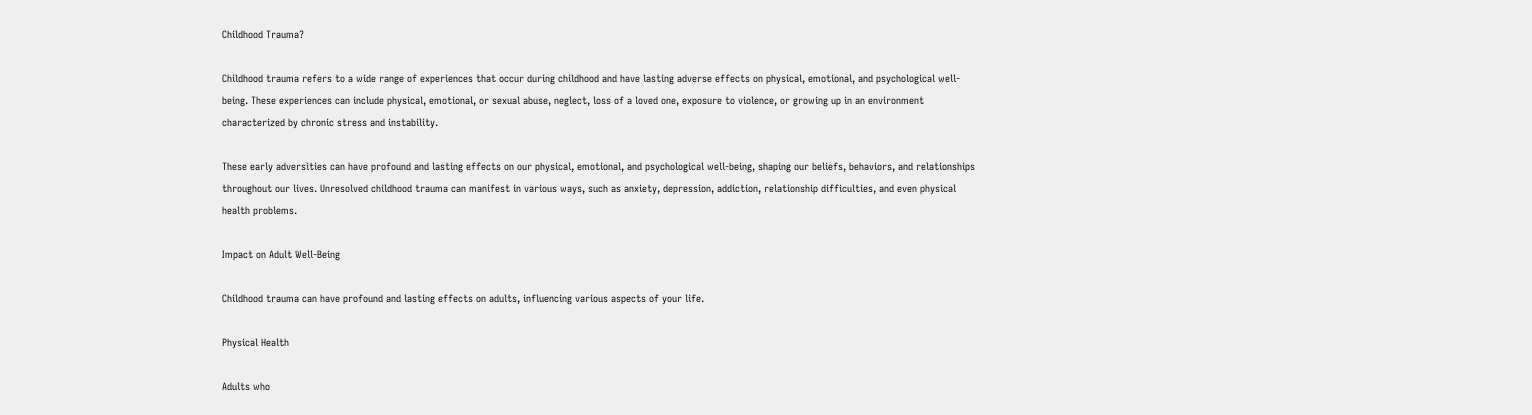Childhood Trauma?

Childhood trauma refers to a wide range of experiences that occur during childhood and have lasting adverse effects on physical, emotional, and psychological well-being. These experiences can include physical, emotional, or sexual abuse, neglect, loss of a loved one, exposure to violence, or growing up in an environment characterized by chronic stress and instability.

These early adversities can have profound and lasting effects on our physical, emotional, and psychological well-being, shaping our beliefs, behaviors, and relationships throughout our lives. Unresolved childhood trauma can manifest in various ways, such as anxiety, depression, addiction, relationship difficulties, and even physical health problems.

Impact on Adult Well-Being

Childhood trauma can have profound and lasting effects on adults, influencing various aspects of your life.

Physical Health

Adults who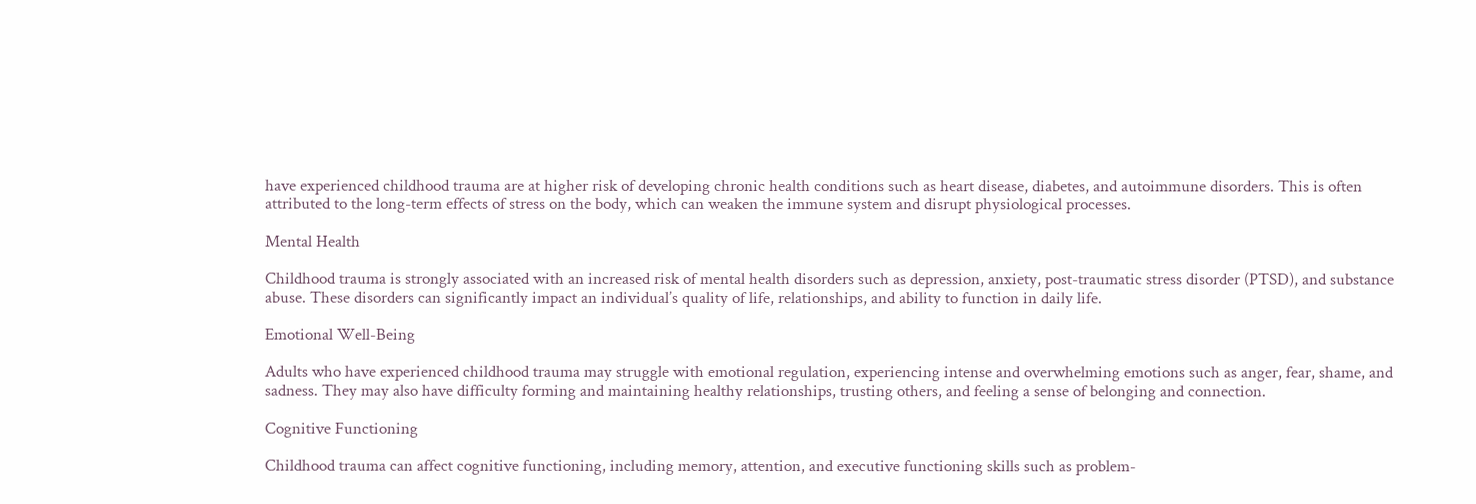have experienced childhood trauma are at higher risk of developing chronic health conditions such as heart disease, diabetes, and autoimmune disorders. This is often attributed to the long-term effects of stress on the body, which can weaken the immune system and disrupt physiological processes.

Mental Health

Childhood trauma is strongly associated with an increased risk of mental health disorders such as depression, anxiety, post-traumatic stress disorder (PTSD), and substance abuse. These disorders can significantly impact an individual’s quality of life, relationships, and ability to function in daily life.

Emotional Well-Being

Adults who have experienced childhood trauma may struggle with emotional regulation, experiencing intense and overwhelming emotions such as anger, fear, shame, and sadness. They may also have difficulty forming and maintaining healthy relationships, trusting others, and feeling a sense of belonging and connection.

Cognitive Functioning

Childhood trauma can affect cognitive functioning, including memory, attention, and executive functioning skills such as problem-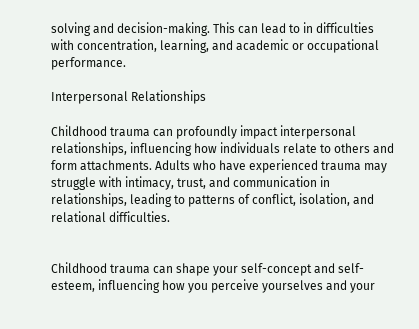solving and decision-making. This can lead to in difficulties with concentration, learning, and academic or occupational performance.

Interpersonal Relationships

Childhood trauma can profoundly impact interpersonal relationships, influencing how individuals relate to others and form attachments. Adults who have experienced trauma may struggle with intimacy, trust, and communication in relationships, leading to patterns of conflict, isolation, and relational difficulties.


Childhood trauma can shape your self-concept and self-esteem, influencing how you perceive yourselves and your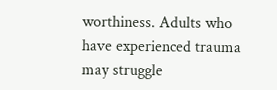worthiness. Adults who have experienced trauma may struggle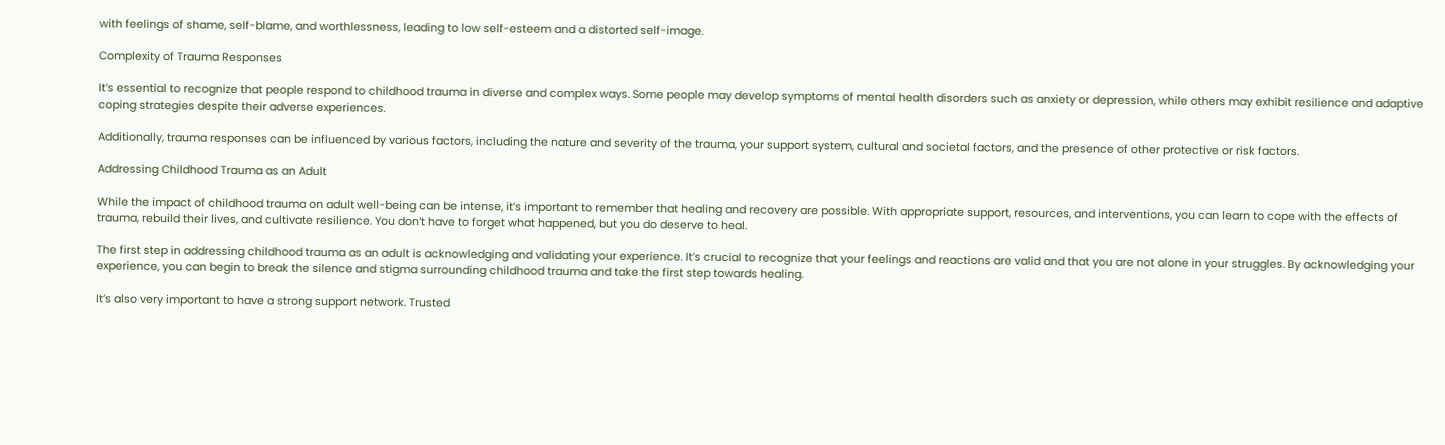with feelings of shame, self-blame, and worthlessness, leading to low self-esteem and a distorted self-image.

Complexity of Trauma Responses

It’s essential to recognize that people respond to childhood trauma in diverse and complex ways. Some people may develop symptoms of mental health disorders such as anxiety or depression, while others may exhibit resilience and adaptive coping strategies despite their adverse experiences.

Additionally, trauma responses can be influenced by various factors, including the nature and severity of the trauma, your support system, cultural and societal factors, and the presence of other protective or risk factors.

Addressing Childhood Trauma as an Adult

While the impact of childhood trauma on adult well-being can be intense, it’s important to remember that healing and recovery are possible. With appropriate support, resources, and interventions, you can learn to cope with the effects of trauma, rebuild their lives, and cultivate resilience. You don’t have to forget what happened, but you do deserve to heal.

The first step in addressing childhood trauma as an adult is acknowledging and validating your experience. It’s crucial to recognize that your feelings and reactions are valid and that you are not alone in your struggles. By acknowledging your experience, you can begin to break the silence and stigma surrounding childhood trauma and take the first step towards healing.

It’s also very important to have a strong support network. Trusted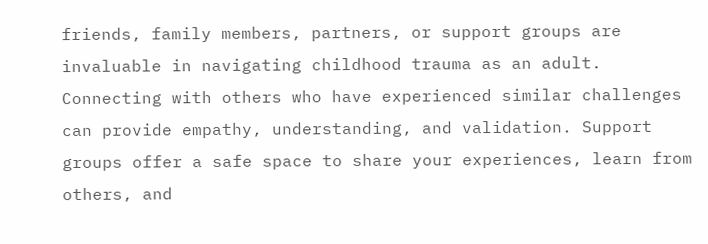friends, family members, partners, or support groups are invaluable in navigating childhood trauma as an adult. Connecting with others who have experienced similar challenges can provide empathy, understanding, and validation. Support groups offer a safe space to share your experiences, learn from others, and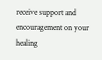receive support and encouragement on your healing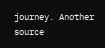journey. Another source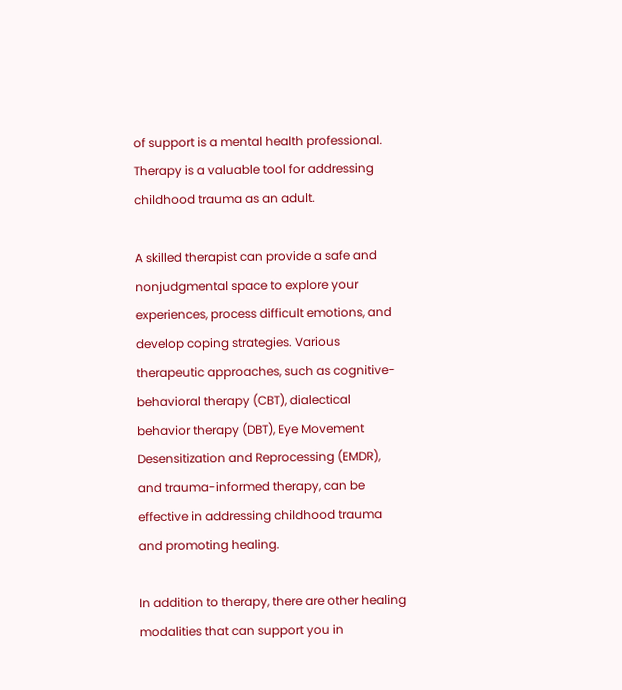of support is a mental health professional. Therapy is a valuable tool for addressing childhood trauma as an adult.

A skilled therapist can provide a safe and nonjudgmental space to explore your experiences, process difficult emotions, and develop coping strategies. Various therapeutic approaches, such as cognitive-behavioral therapy (CBT), dialectical behavior therapy (DBT), Eye Movement Desensitization and Reprocessing (EMDR), and trauma-informed therapy, can be effective in addressing childhood trauma and promoting healing.

In addition to therapy, there are other healing modalities that can support you in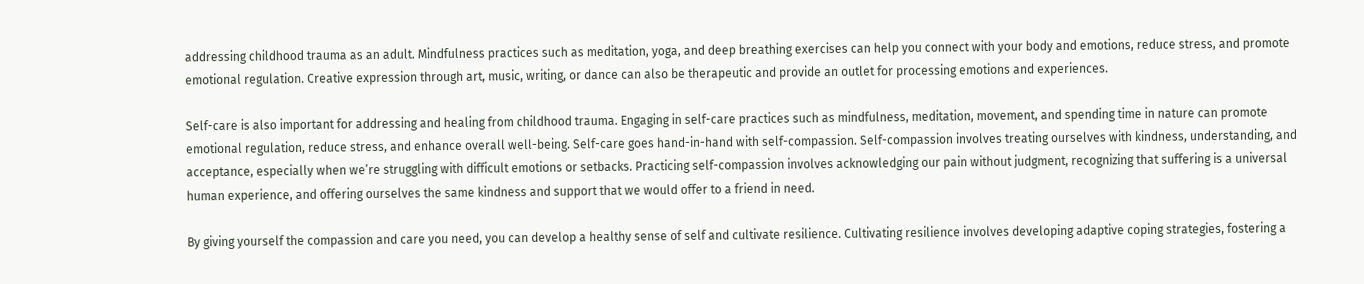addressing childhood trauma as an adult. Mindfulness practices such as meditation, yoga, and deep breathing exercises can help you connect with your body and emotions, reduce stress, and promote emotional regulation. Creative expression through art, music, writing, or dance can also be therapeutic and provide an outlet for processing emotions and experiences.

Self-care is also important for addressing and healing from childhood trauma. Engaging in self-care practices such as mindfulness, meditation, movement, and spending time in nature can promote emotional regulation, reduce stress, and enhance overall well-being. Self-care goes hand-in-hand with self-compassion. Self-compassion involves treating ourselves with kindness, understanding, and acceptance, especially when we’re struggling with difficult emotions or setbacks. Practicing self-compassion involves acknowledging our pain without judgment, recognizing that suffering is a universal human experience, and offering ourselves the same kindness and support that we would offer to a friend in need.

By giving yourself the compassion and care you need, you can develop a healthy sense of self and cultivate resilience. Cultivating resilience involves developing adaptive coping strategies, fostering a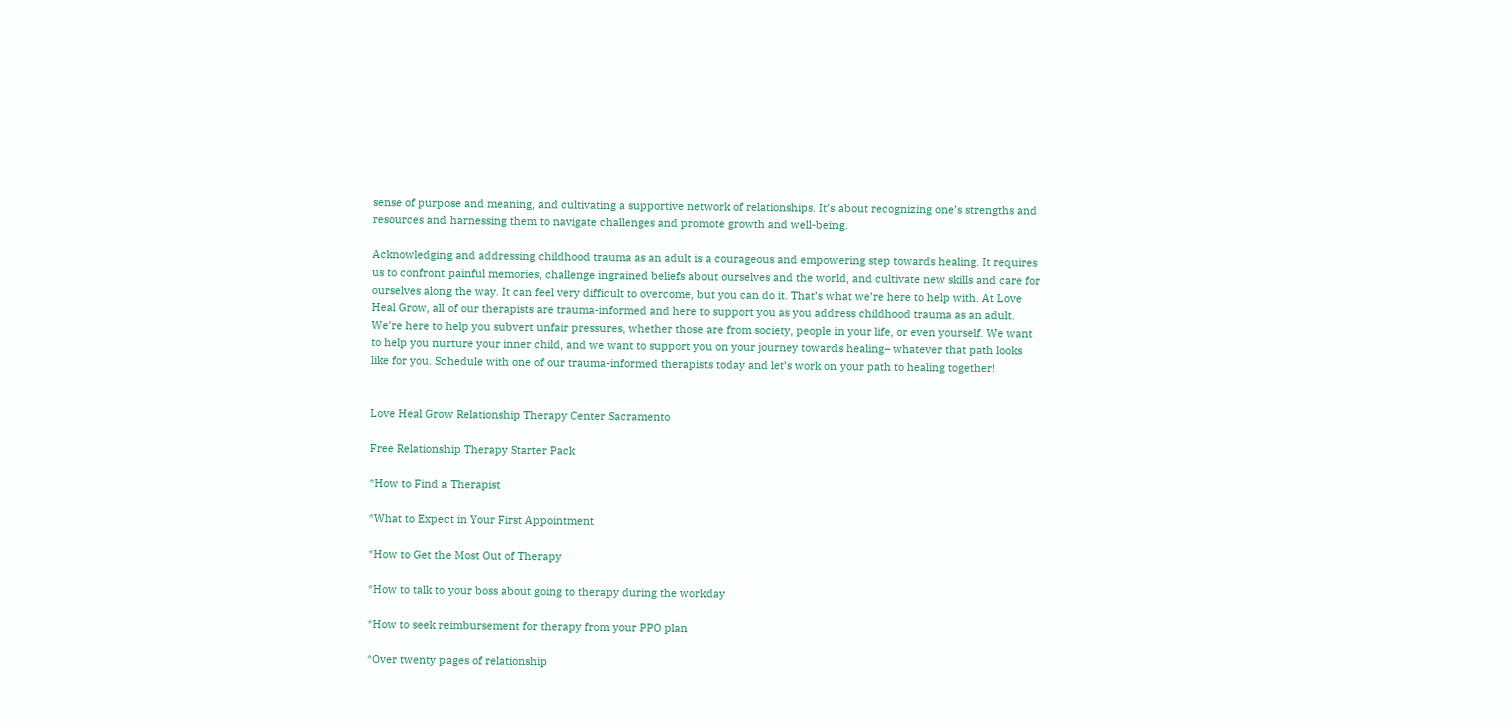sense of purpose and meaning, and cultivating a supportive network of relationships. It’s about recognizing one’s strengths and resources and harnessing them to navigate challenges and promote growth and well-being.

Acknowledging and addressing childhood trauma as an adult is a courageous and empowering step towards healing. It requires us to confront painful memories, challenge ingrained beliefs about ourselves and the world, and cultivate new skills and care for ourselves along the way. It can feel very difficult to overcome, but you can do it. That’s what we’re here to help with. At Love Heal Grow, all of our therapists are trauma-informed and here to support you as you address childhood trauma as an adult. We’re here to help you subvert unfair pressures, whether those are from society, people in your life, or even yourself. We want to help you nurture your inner child, and we want to support you on your journey towards healing– whatever that path looks like for you. Schedule with one of our trauma-informed therapists today and let’s work on your path to healing together!


Love Heal Grow Relationship Therapy Center Sacramento

Free Relationship Therapy Starter Pack

*How to Find a Therapist

*What to Expect in Your First Appointment

*How to Get the Most Out of Therapy

*How to talk to your boss about going to therapy during the workday

*How to seek reimbursement for therapy from your PPO plan

*Over twenty pages of relationship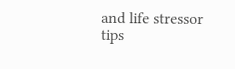and life stressor tips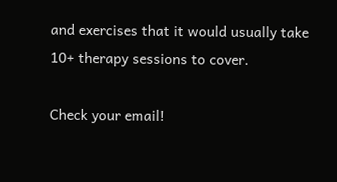and exercises that it would usually take 10+ therapy sessions to cover.

Check your email!